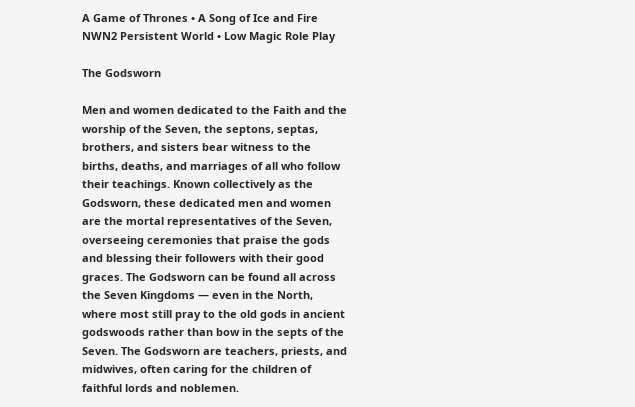A Game of Thrones • A Song of Ice and Fire NWN2 Persistent World • Low Magic Role Play

The Godsworn

Men and women dedicated to the Faith and the worship of the Seven, the septons, septas, brothers, and sisters bear witness to the births, deaths, and marriages of all who follow their teachings. Known collectively as the Godsworn, these dedicated men and women are the mortal representatives of the Seven, overseeing ceremonies that praise the gods and blessing their followers with their good graces. The Godsworn can be found all across the Seven Kingdoms — even in the North, where most still pray to the old gods in ancient godswoods rather than bow in the septs of the Seven. The Godsworn are teachers, priests, and midwives, often caring for the children of faithful lords and noblemen.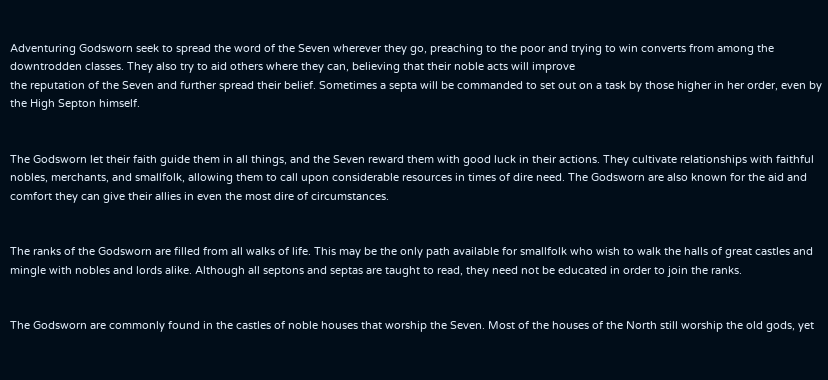Adventuring Godsworn seek to spread the word of the Seven wherever they go, preaching to the poor and trying to win converts from among the downtrodden classes. They also try to aid others where they can, believing that their noble acts will improve
the reputation of the Seven and further spread their belief. Sometimes a septa will be commanded to set out on a task by those higher in her order, even by the High Septon himself.


The Godsworn let their faith guide them in all things, and the Seven reward them with good luck in their actions. They cultivate relationships with faithful nobles, merchants, and smallfolk, allowing them to call upon considerable resources in times of dire need. The Godsworn are also known for the aid and comfort they can give their allies in even the most dire of circumstances.


The ranks of the Godsworn are filled from all walks of life. This may be the only path available for smallfolk who wish to walk the halls of great castles and mingle with nobles and lords alike. Although all septons and septas are taught to read, they need not be educated in order to join the ranks.


The Godsworn are commonly found in the castles of noble houses that worship the Seven. Most of the houses of the North still worship the old gods, yet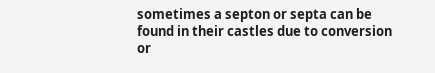sometimes a septon or septa can be found in their castles due to conversion or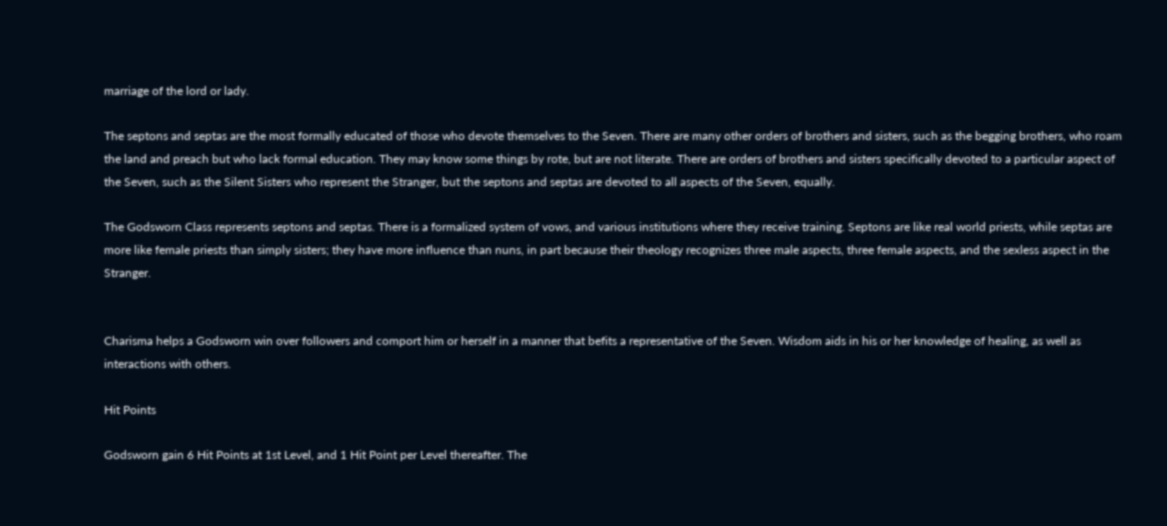marriage of the lord or lady.

The septons and septas are the most formally educated of those who devote themselves to the Seven. There are many other orders of brothers and sisters, such as the begging brothers, who roam the land and preach but who lack formal education. They may know some things by rote, but are not literate. There are orders of brothers and sisters specifically devoted to a particular aspect of the Seven, such as the Silent Sisters who represent the Stranger, but the septons and septas are devoted to all aspects of the Seven, equally.

The Godsworn Class represents septons and septas. There is a formalized system of vows, and various institutions where they receive training. Septons are like real world priests, while septas are more like female priests than simply sisters; they have more influence than nuns, in part because their theology recognizes three male aspects, three female aspects, and the sexless aspect in the Stranger.


Charisma helps a Godsworn win over followers and comport him or herself in a manner that befits a representative of the Seven. Wisdom aids in his or her knowledge of healing, as well as interactions with others.

Hit Points

Godsworn gain 6 Hit Points at 1st Level, and 1 Hit Point per Level thereafter. The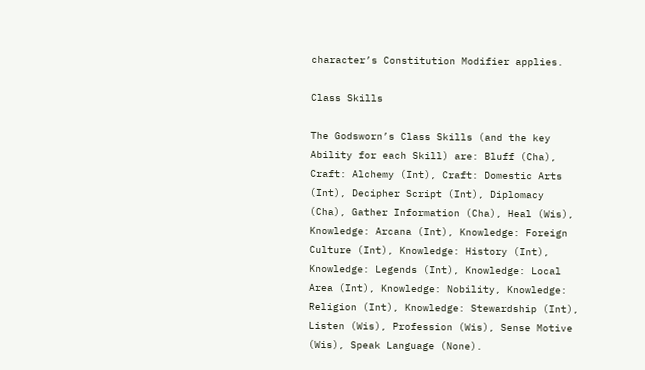character’s Constitution Modifier applies.

Class Skills

The Godsworn’s Class Skills (and the key Ability for each Skill) are: Bluff (Cha), Craft: Alchemy (Int), Craft: Domestic Arts (Int), Decipher Script (Int), Diplomacy (Cha), Gather Information (Cha), Heal (Wis), Knowledge: Arcana (Int), Knowledge: Foreign Culture (Int), Knowledge: History (Int), Knowledge: Legends (Int), Knowledge: Local Area (Int), Knowledge: Nobility, Knowledge: Religion (Int), Knowledge: Stewardship (Int), Listen (Wis), Profession (Wis), Sense Motive (Wis), Speak Language (None).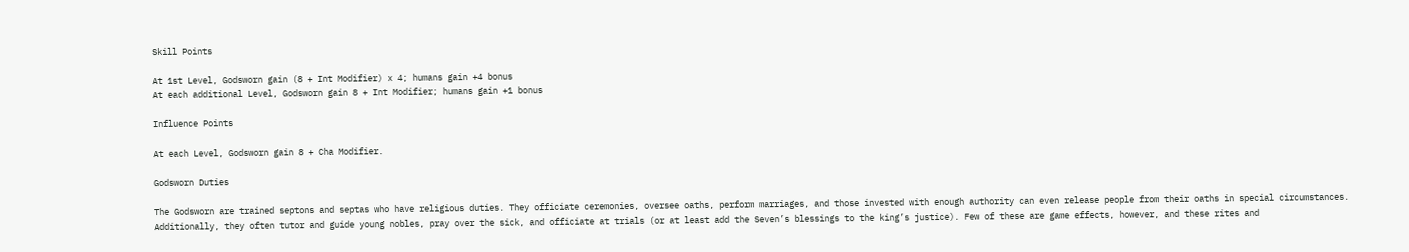Skill Points

At 1st Level, Godsworn gain (8 + Int Modifier) x 4; humans gain +4 bonus
At each additional Level, Godsworn gain 8 + Int Modifier; humans gain +1 bonus

Influence Points

At each Level, Godsworn gain 8 + Cha Modifier.

Godsworn Duties

The Godsworn are trained septons and septas who have religious duties. They officiate ceremonies, oversee oaths, perform marriages, and those invested with enough authority can even release people from their oaths in special circumstances. Additionally, they often tutor and guide young nobles, pray over the sick, and officiate at trials (or at least add the Seven’s blessings to the king’s justice). Few of these are game effects, however, and these rites and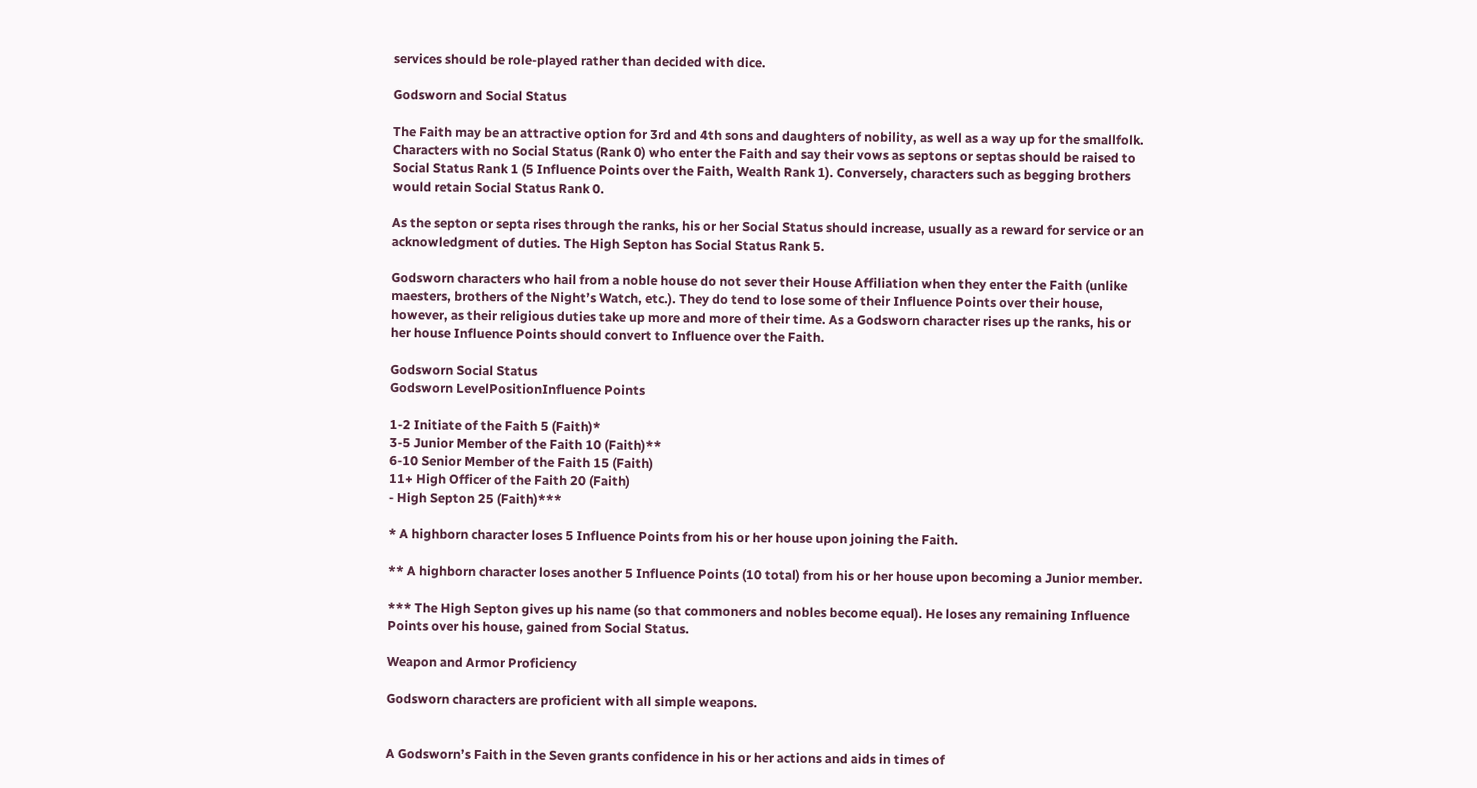services should be role-played rather than decided with dice.

Godsworn and Social Status

The Faith may be an attractive option for 3rd and 4th sons and daughters of nobility, as well as a way up for the smallfolk. Characters with no Social Status (Rank 0) who enter the Faith and say their vows as septons or septas should be raised to Social Status Rank 1 (5 Influence Points over the Faith, Wealth Rank 1). Conversely, characters such as begging brothers would retain Social Status Rank 0.

As the septon or septa rises through the ranks, his or her Social Status should increase, usually as a reward for service or an acknowledgment of duties. The High Septon has Social Status Rank 5.

Godsworn characters who hail from a noble house do not sever their House Affiliation when they enter the Faith (unlike maesters, brothers of the Night’s Watch, etc.). They do tend to lose some of their Influence Points over their house, however, as their religious duties take up more and more of their time. As a Godsworn character rises up the ranks, his or her house Influence Points should convert to Influence over the Faith.

Godsworn Social Status
Godsworn LevelPositionInfluence Points

1-2 Initiate of the Faith 5 (Faith)*
3-5 Junior Member of the Faith 10 (Faith)**
6-10 Senior Member of the Faith 15 (Faith)
11+ High Officer of the Faith 20 (Faith)
- High Septon 25 (Faith)***

* A highborn character loses 5 Influence Points from his or her house upon joining the Faith.

** A highborn character loses another 5 Influence Points (10 total) from his or her house upon becoming a Junior member.

*** The High Septon gives up his name (so that commoners and nobles become equal). He loses any remaining Influence Points over his house, gained from Social Status.

Weapon and Armor Proficiency

Godsworn characters are proficient with all simple weapons.


A Godsworn’s Faith in the Seven grants confidence in his or her actions and aids in times of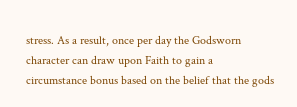stress. As a result, once per day the Godsworn character can draw upon Faith to gain a circumstance bonus based on the belief that the gods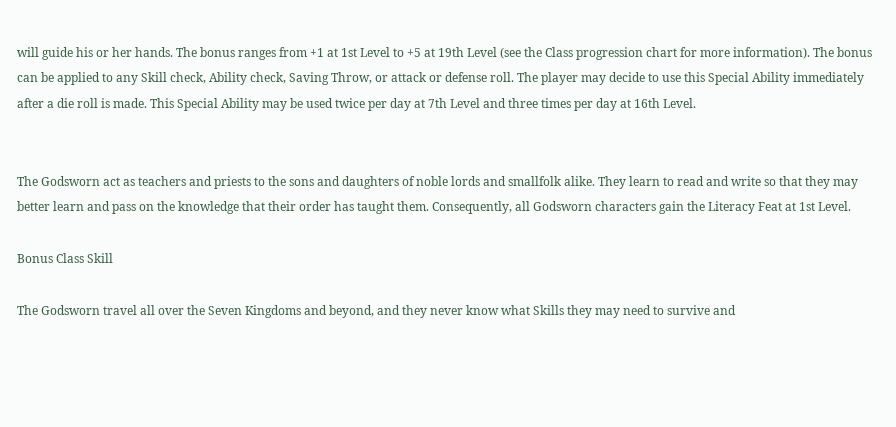will guide his or her hands. The bonus ranges from +1 at 1st Level to +5 at 19th Level (see the Class progression chart for more information). The bonus can be applied to any Skill check, Ability check, Saving Throw, or attack or defense roll. The player may decide to use this Special Ability immediately after a die roll is made. This Special Ability may be used twice per day at 7th Level and three times per day at 16th Level.


The Godsworn act as teachers and priests to the sons and daughters of noble lords and smallfolk alike. They learn to read and write so that they may better learn and pass on the knowledge that their order has taught them. Consequently, all Godsworn characters gain the Literacy Feat at 1st Level.

Bonus Class Skill

The Godsworn travel all over the Seven Kingdoms and beyond, and they never know what Skills they may need to survive and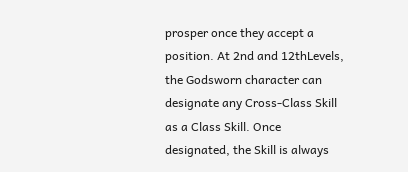prosper once they accept a position. At 2nd and 12thLevels, the Godsworn character can designate any Cross-Class Skill as a Class Skill. Once designated, the Skill is always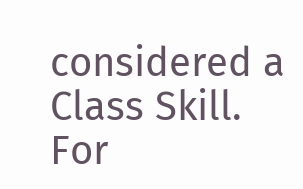considered a Class Skill. For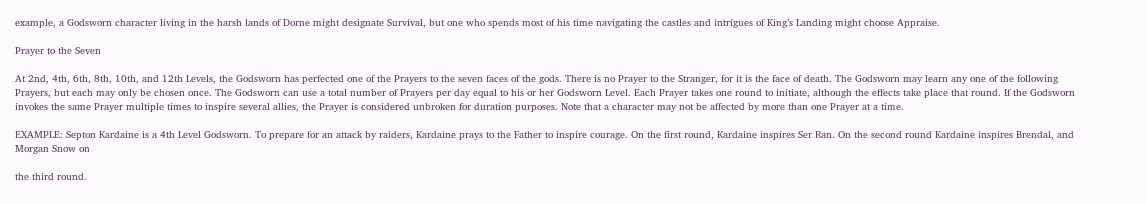example, a Godsworn character living in the harsh lands of Dorne might designate Survival, but one who spends most of his time navigating the castles and intrigues of King’s Landing might choose Appraise.

Prayer to the Seven

At 2nd, 4th, 6th, 8th, 10th, and 12th Levels, the Godsworn has perfected one of the Prayers to the seven faces of the gods. There is no Prayer to the Stranger, for it is the face of death. The Godsworn may learn any one of the following Prayers, but each may only be chosen once. The Godsworn can use a total number of Prayers per day equal to his or her Godsworn Level. Each Prayer takes one round to initiate, although the effects take place that round. If the Godsworn invokes the same Prayer multiple times to inspire several allies, the Prayer is considered unbroken for duration purposes. Note that a character may not be affected by more than one Prayer at a time.

EXAMPLE: Septon Kardaine is a 4th Level Godsworn. To prepare for an attack by raiders, Kardaine prays to the Father to inspire courage. On the first round, Kardaine inspires Ser Ran. On the second round Kardaine inspires Brendal, and Morgan Snow on

the third round.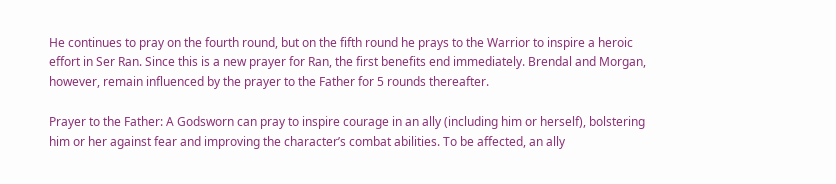He continues to pray on the fourth round, but on the fifth round he prays to the Warrior to inspire a heroic effort in Ser Ran. Since this is a new prayer for Ran, the first benefits end immediately. Brendal and Morgan, however, remain influenced by the prayer to the Father for 5 rounds thereafter.

Prayer to the Father: A Godsworn can pray to inspire courage in an ally (including him or herself), bolstering him or her against fear and improving the character’s combat abilities. To be affected, an ally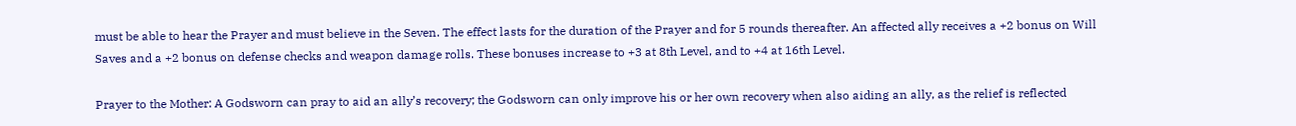must be able to hear the Prayer and must believe in the Seven. The effect lasts for the duration of the Prayer and for 5 rounds thereafter. An affected ally receives a +2 bonus on Will Saves and a +2 bonus on defense checks and weapon damage rolls. These bonuses increase to +3 at 8th Level, and to +4 at 16th Level.

Prayer to the Mother: A Godsworn can pray to aid an ally’s recovery; the Godsworn can only improve his or her own recovery when also aiding an ally, as the relief is reflected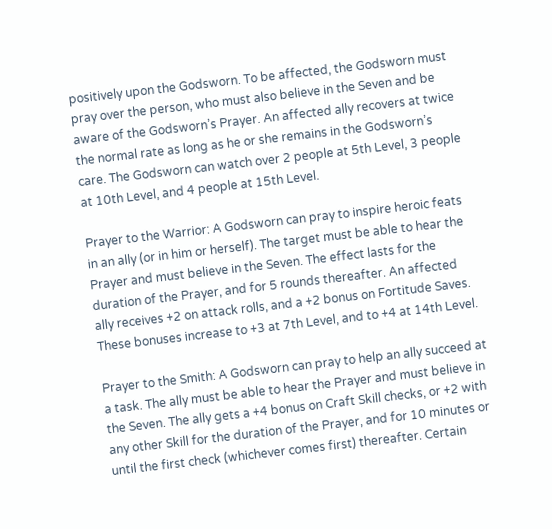positively upon the Godsworn. To be affected, the Godsworn must pray over the person, who must also believe in the Seven and be aware of the Godsworn’s Prayer. An affected ally recovers at twice the normal rate as long as he or she remains in the Godsworn’s care. The Godsworn can watch over 2 people at 5th Level, 3 people at 10th Level, and 4 people at 15th Level.

Prayer to the Warrior: A Godsworn can pray to inspire heroic feats in an ally (or in him or herself). The target must be able to hear the Prayer and must believe in the Seven. The effect lasts for the duration of the Prayer, and for 5 rounds thereafter. An affected ally receives +2 on attack rolls, and a +2 bonus on Fortitude Saves. These bonuses increase to +3 at 7th Level, and to +4 at 14th Level.

Prayer to the Smith: A Godsworn can pray to help an ally succeed at a task. The ally must be able to hear the Prayer and must believe in the Seven. The ally gets a +4 bonus on Craft Skill checks, or +2 with any other Skill for the duration of the Prayer, and for 10 minutes or until the first check (whichever comes first) thereafter. Certain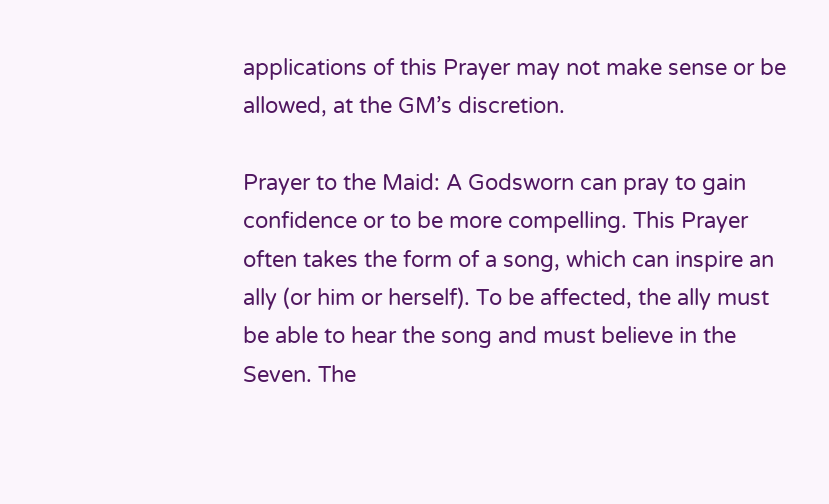applications of this Prayer may not make sense or be allowed, at the GM’s discretion.

Prayer to the Maid: A Godsworn can pray to gain confidence or to be more compelling. This Prayer often takes the form of a song, which can inspire an ally (or him or herself). To be affected, the ally must be able to hear the song and must believe in the Seven. The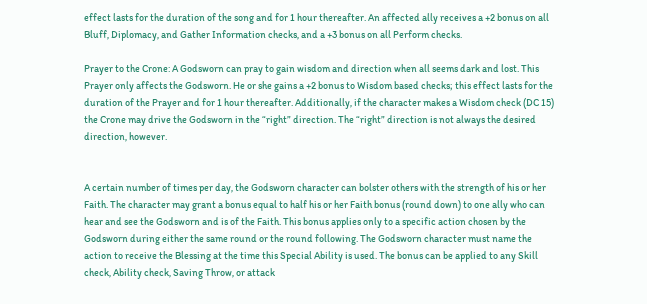effect lasts for the duration of the song and for 1 hour thereafter. An affected ally receives a +2 bonus on all Bluff, Diplomacy, and Gather Information checks, and a +3 bonus on all Perform checks.

Prayer to the Crone: A Godsworn can pray to gain wisdom and direction when all seems dark and lost. This Prayer only affects the Godsworn. He or she gains a +2 bonus to Wisdom based checks; this effect lasts for the duration of the Prayer and for 1 hour thereafter. Additionally, if the character makes a Wisdom check (DC 15) the Crone may drive the Godsworn in the “right” direction. The “right” direction is not always the desired direction, however.


A certain number of times per day, the Godsworn character can bolster others with the strength of his or her Faith. The character may grant a bonus equal to half his or her Faith bonus (round down) to one ally who can hear and see the Godsworn and is of the Faith. This bonus applies only to a specific action chosen by the Godsworn during either the same round or the round following. The Godsworn character must name the action to receive the Blessing at the time this Special Ability is used. The bonus can be applied to any Skill check, Ability check, Saving Throw, or attack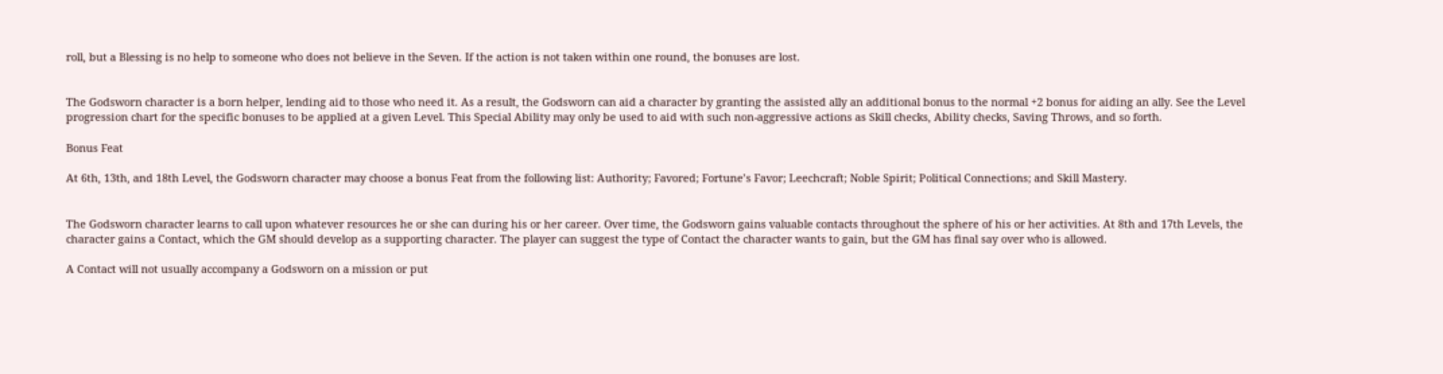roll, but a Blessing is no help to someone who does not believe in the Seven. If the action is not taken within one round, the bonuses are lost.


The Godsworn character is a born helper, lending aid to those who need it. As a result, the Godsworn can aid a character by granting the assisted ally an additional bonus to the normal +2 bonus for aiding an ally. See the Level progression chart for the specific bonuses to be applied at a given Level. This Special Ability may only be used to aid with such non-aggressive actions as Skill checks, Ability checks, Saving Throws, and so forth.

Bonus Feat

At 6th, 13th, and 18th Level, the Godsworn character may choose a bonus Feat from the following list: Authority; Favored; Fortune’s Favor; Leechcraft; Noble Spirit; Political Connections; and Skill Mastery.


The Godsworn character learns to call upon whatever resources he or she can during his or her career. Over time, the Godsworn gains valuable contacts throughout the sphere of his or her activities. At 8th and 17th Levels, the character gains a Contact, which the GM should develop as a supporting character. The player can suggest the type of Contact the character wants to gain, but the GM has final say over who is allowed.

A Contact will not usually accompany a Godsworn on a mission or put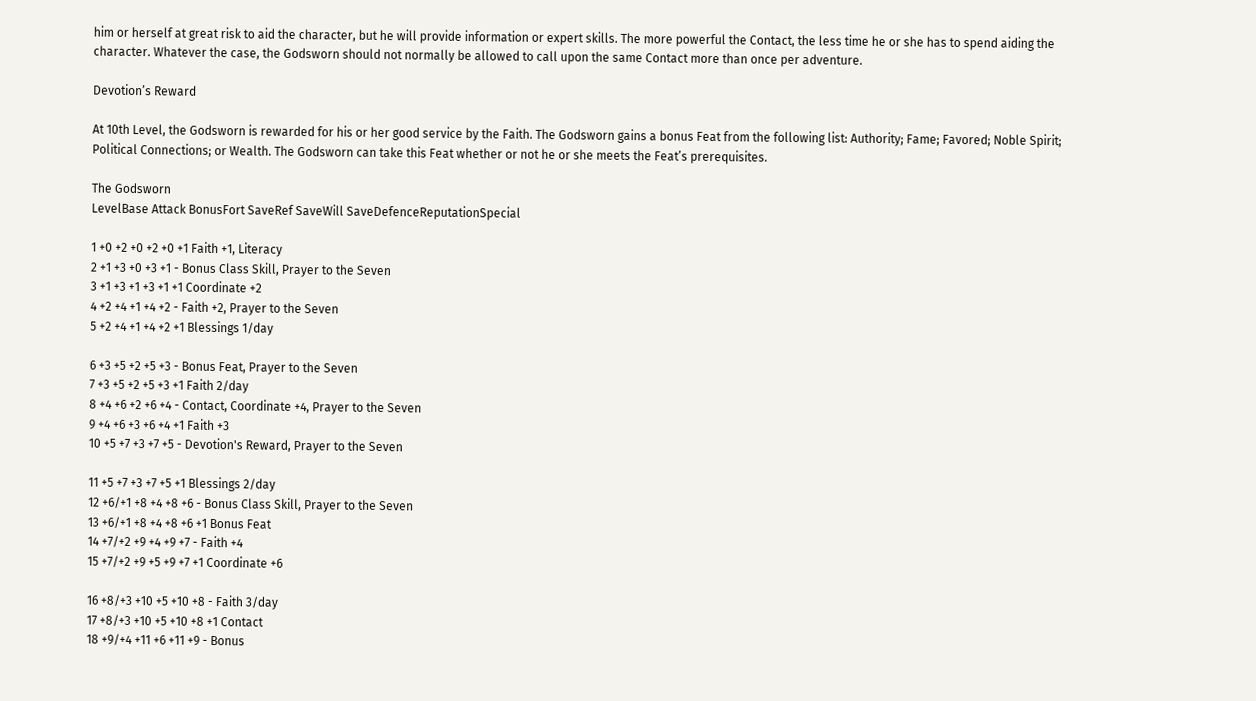him or herself at great risk to aid the character, but he will provide information or expert skills. The more powerful the Contact, the less time he or she has to spend aiding the character. Whatever the case, the Godsworn should not normally be allowed to call upon the same Contact more than once per adventure.

Devotion’s Reward

At 10th Level, the Godsworn is rewarded for his or her good service by the Faith. The Godsworn gains a bonus Feat from the following list: Authority; Fame; Favored; Noble Spirit; Political Connections; or Wealth. The Godsworn can take this Feat whether or not he or she meets the Feat’s prerequisites.

The Godsworn
LevelBase Attack BonusFort SaveRef SaveWill SaveDefenceReputationSpecial

1 +0 +2 +0 +2 +0 +1 Faith +1, Literacy
2 +1 +3 +0 +3 +1 - Bonus Class Skill, Prayer to the Seven
3 +1 +3 +1 +3 +1 +1 Coordinate +2
4 +2 +4 +1 +4 +2 - Faith +2, Prayer to the Seven
5 +2 +4 +1 +4 +2 +1 Blessings 1/day

6 +3 +5 +2 +5 +3 - Bonus Feat, Prayer to the Seven
7 +3 +5 +2 +5 +3 +1 Faith 2/day
8 +4 +6 +2 +6 +4 - Contact, Coordinate +4, Prayer to the Seven
9 +4 +6 +3 +6 +4 +1 Faith +3
10 +5 +7 +3 +7 +5 - Devotion's Reward, Prayer to the Seven

11 +5 +7 +3 +7 +5 +1 Blessings 2/day
12 +6/+1 +8 +4 +8 +6 - Bonus Class Skill, Prayer to the Seven
13 +6/+1 +8 +4 +8 +6 +1 Bonus Feat
14 +7/+2 +9 +4 +9 +7 - Faith +4
15 +7/+2 +9 +5 +9 +7 +1 Coordinate +6

16 +8/+3 +10 +5 +10 +8 - Faith 3/day
17 +8/+3 +10 +5 +10 +8 +1 Contact
18 +9/+4 +11 +6 +11 +9 - Bonus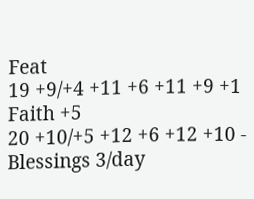Feat
19 +9/+4 +11 +6 +11 +9 +1 Faith +5
20 +10/+5 +12 +6 +12 +10 - Blessings 3/day